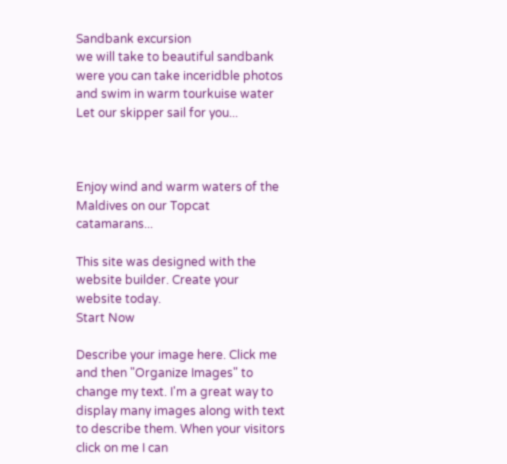Sandbank excursion
we will take to beautiful sandbank were you can take inceridble photos and swim in warm tourkuise water
Let our skipper sail for you...



Enjoy wind and warm waters of the Maldives on our Topcat catamarans...

This site was designed with the
website builder. Create your website today.
Start Now

Describe your image here. Click me and then "Organize Images" to change my text. I'm a great way to display many images along with text to describe them. When your visitors click on me I can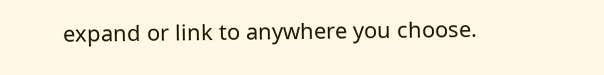expand or link to anywhere you choose.